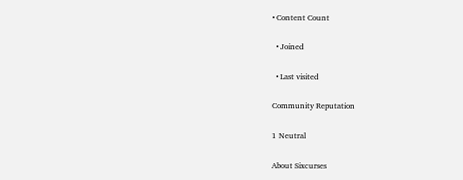• Content Count

  • Joined

  • Last visited

Community Reputation

1 Neutral

About Sixcurses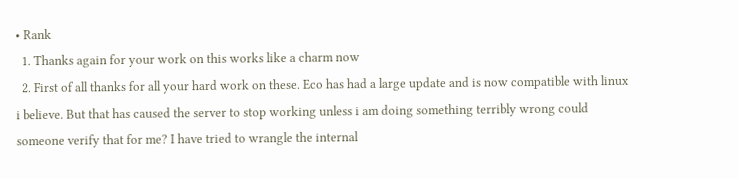• Rank
  1. Thanks again for your work on this works like a charm now
  2. First of all thanks for all your hard work on these. Eco has had a large update and is now compatible with linux i believe. But that has caused the server to stop working unless i am doing something terribly wrong could someone verify that for me? I have tried to wrangle the internal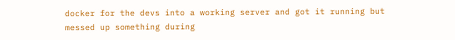docker for the devs into a working server and got it running but messed up something during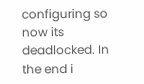configuring so now its deadlocked. In the end i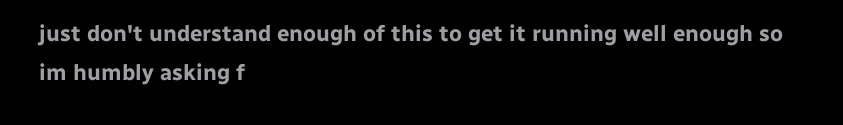just don't understand enough of this to get it running well enough so im humbly asking f